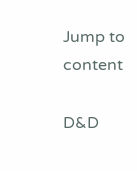Jump to content

D&D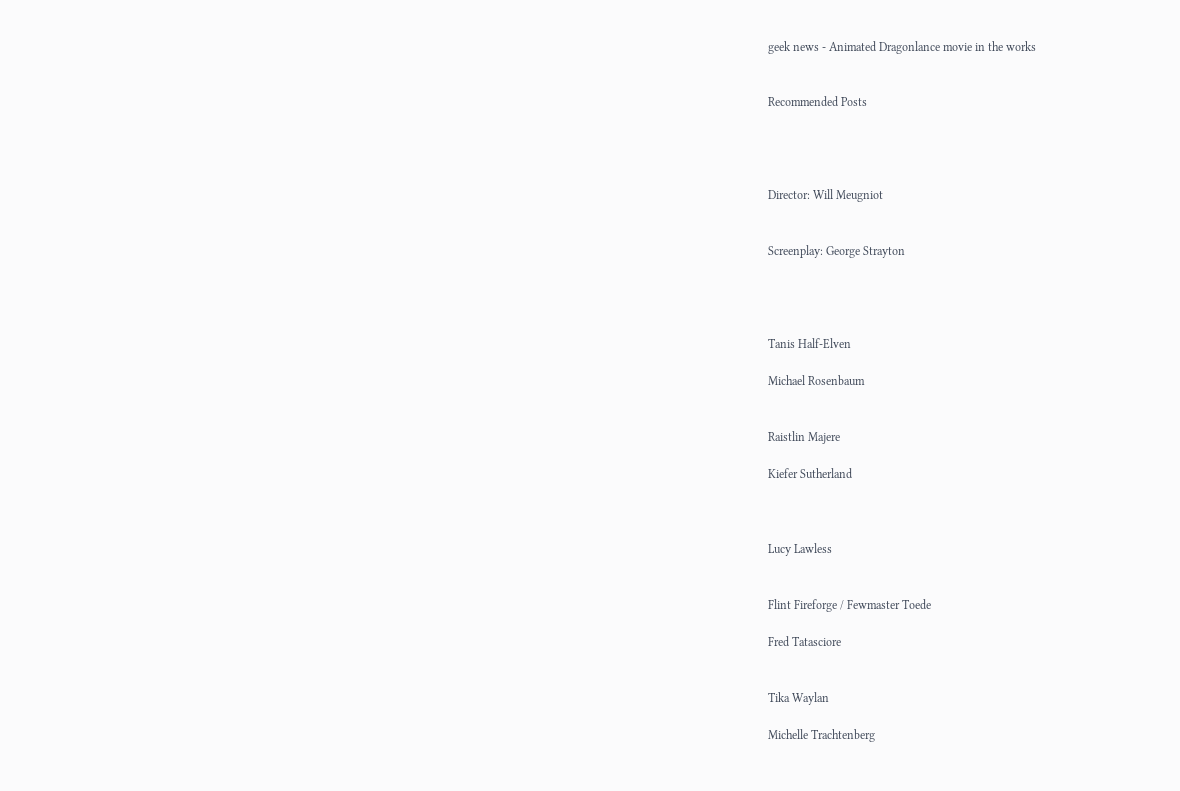geek news - Animated Dragonlance movie in the works


Recommended Posts




Director: Will Meugniot


Screenplay: George Strayton




Tanis Half-Elven

Michael Rosenbaum


Raistlin Majere

Kiefer Sutherland



Lucy Lawless


Flint Fireforge / Fewmaster Toede

Fred Tatasciore


Tika Waylan

Michelle Trachtenberg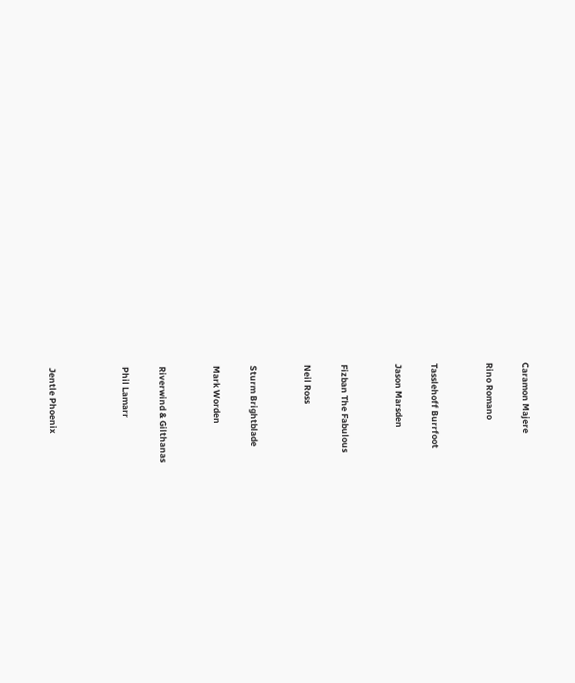Caramon Majere

Rino Romano


Tasslehoff Burrfoot

Jason Marsden


Fizban The Fabulous

Neil Ross


Sturm Brightblade

Mark Worden


Riverwind & Gilthanas

Phil Lamarr



Jentle Phoenix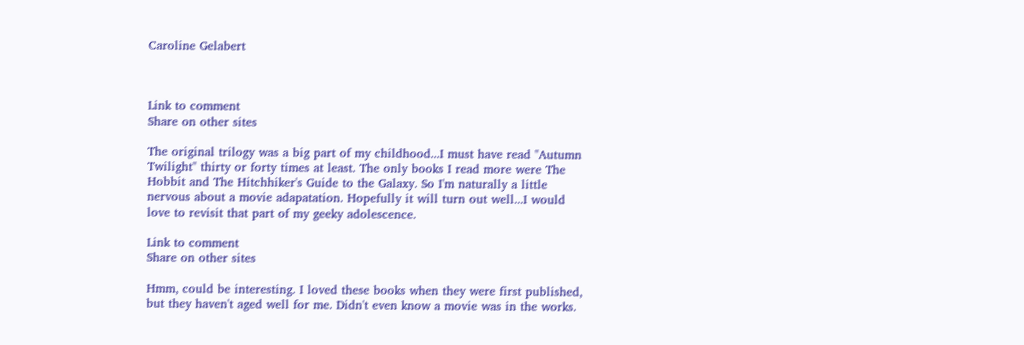Caroline Gelabert



Link to comment
Share on other sites

The original trilogy was a big part of my childhood...I must have read "Autumn Twilight" thirty or forty times at least. The only books I read more were The Hobbit and The Hitchhiker's Guide to the Galaxy. So I'm naturally a little nervous about a movie adapatation. Hopefully it will turn out well...I would love to revisit that part of my geeky adolescence.

Link to comment
Share on other sites

Hmm, could be interesting. I loved these books when they were first published, but they haven't aged well for me. Didn't even know a movie was in the works.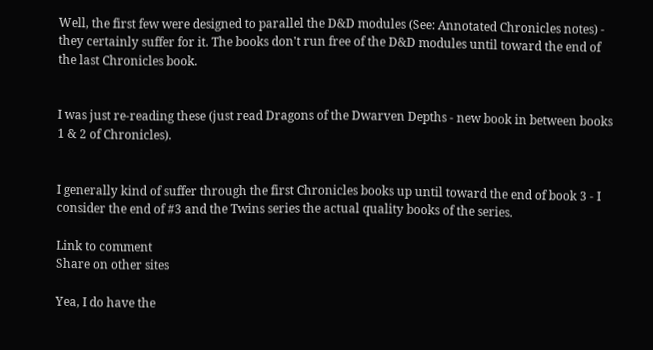Well, the first few were designed to parallel the D&D modules (See: Annotated Chronicles notes) - they certainly suffer for it. The books don't run free of the D&D modules until toward the end of the last Chronicles book.


I was just re-reading these (just read Dragons of the Dwarven Depths - new book in between books 1 & 2 of Chronicles).


I generally kind of suffer through the first Chronicles books up until toward the end of book 3 - I consider the end of #3 and the Twins series the actual quality books of the series.

Link to comment
Share on other sites

Yea, I do have the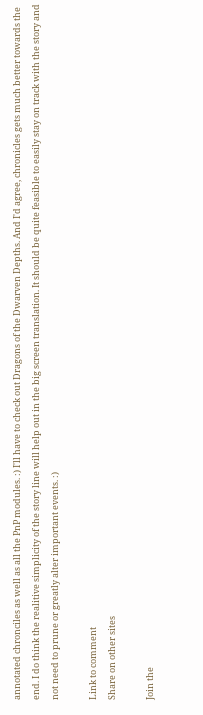annotated chronciles as well as all the PnP modules. :) I'll have to check out Dragons of the Dwarven Depths. And I'd agree, chronicles gets much better towards the end. I do think the realitive simplicity of the story line will help out in the big screen translation. It should be quite feasible to easily stay on track with the story and not need to prune or greatly alter important events. :)

Link to comment
Share on other sites

Join the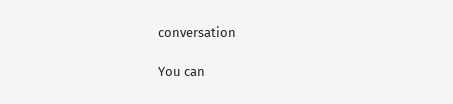conversation

You can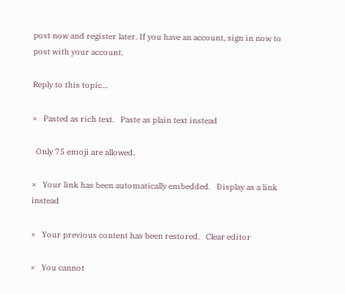post now and register later. If you have an account, sign in now to post with your account.

Reply to this topic...

×   Pasted as rich text.   Paste as plain text instead

  Only 75 emoji are allowed.

×   Your link has been automatically embedded.   Display as a link instead

×   Your previous content has been restored.   Clear editor

×   You cannot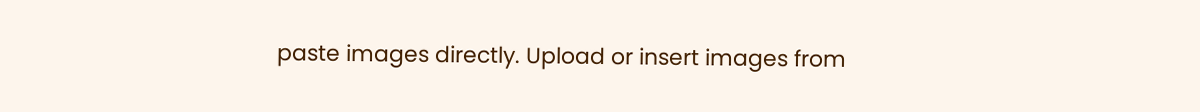paste images directly. Upload or insert images from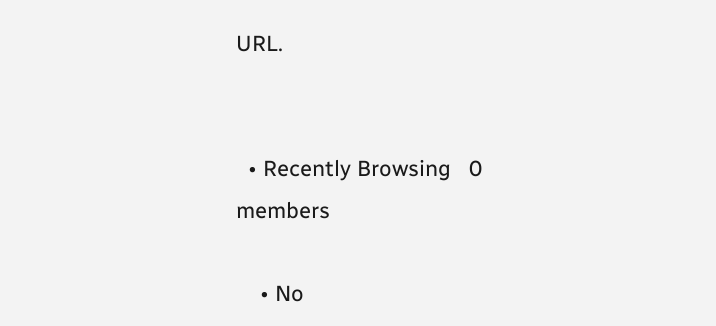URL.


  • Recently Browsing   0 members

    • No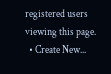registered users viewing this page.
  • Create New...